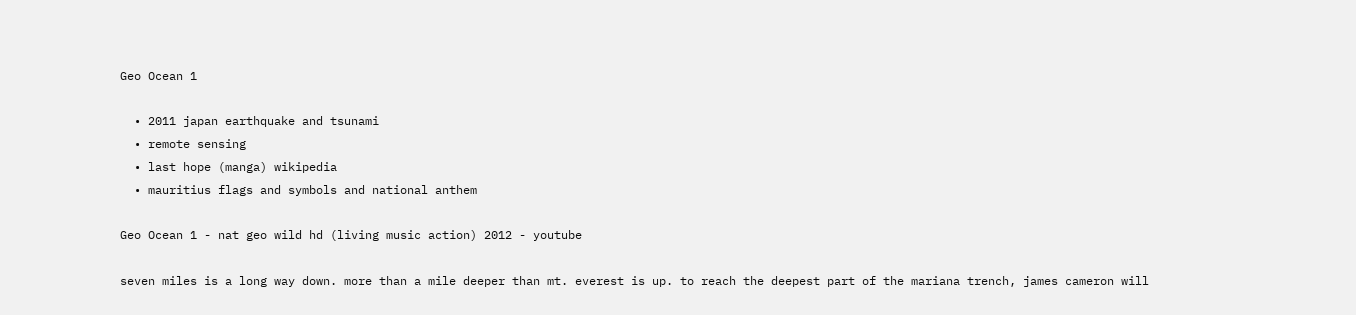Geo Ocean 1

  • 2011 japan earthquake and tsunami
  • remote sensing
  • last hope (manga) wikipedia
  • mauritius flags and symbols and national anthem

Geo Ocean 1 - nat geo wild hd (living music action) 2012 - youtube

seven miles is a long way down. more than a mile deeper than mt. everest is up. to reach the deepest part of the mariana trench, james cameron will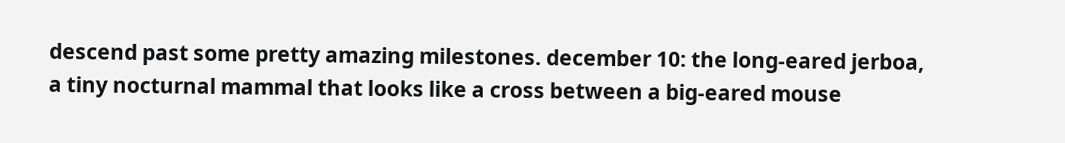descend past some pretty amazing milestones. december 10: the long-eared jerboa, a tiny nocturnal mammal that looks like a cross between a big-eared mouse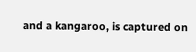and a kangaroo, is captured on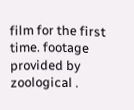film for the first time. footage provided by zoological .